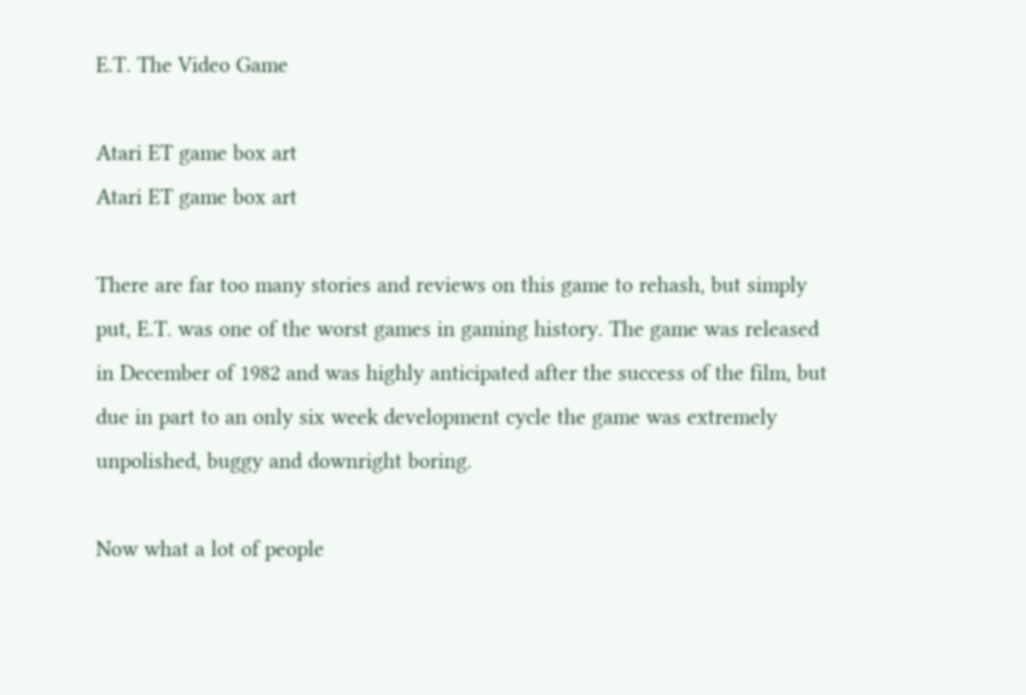E.T. The Video Game

Atari ET game box art
Atari ET game box art

There are far too many stories and reviews on this game to rehash, but simply put, E.T. was one of the worst games in gaming history. The game was released in December of 1982 and was highly anticipated after the success of the film, but due in part to an only six week development cycle the game was extremely unpolished, buggy and downright boring.

Now what a lot of people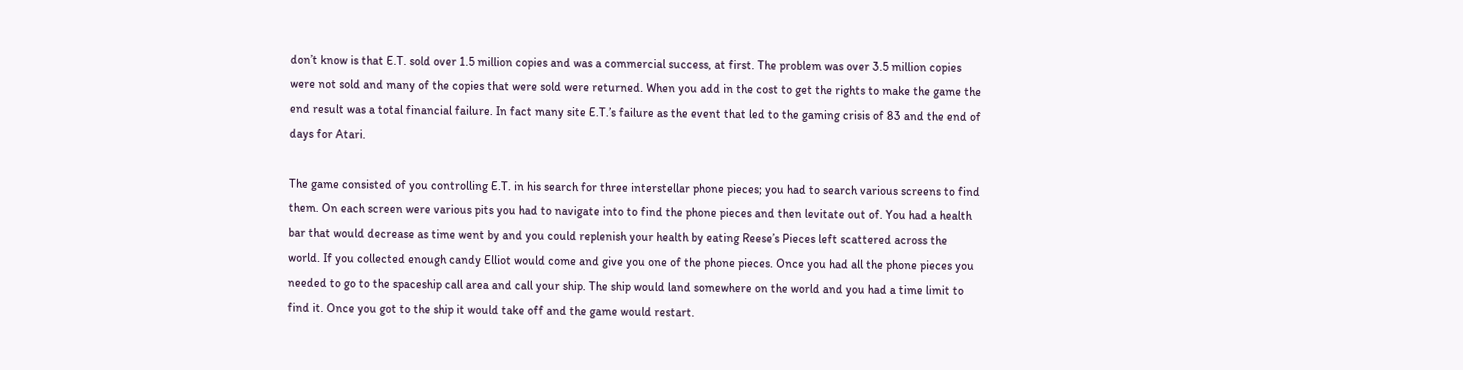don’t know is that E.T. sold over 1.5 million copies and was a commercial success, at first. The problem was over 3.5 million copies were not sold and many of the copies that were sold were returned. When you add in the cost to get the rights to make the game the end result was a total financial failure. In fact many site E.T.’s failure as the event that led to the gaming crisis of 83 and the end of days for Atari.

The game consisted of you controlling E.T. in his search for three interstellar phone pieces; you had to search various screens to find them. On each screen were various pits you had to navigate into to find the phone pieces and then levitate out of. You had a health bar that would decrease as time went by and you could replenish your health by eating Reese’s Pieces left scattered across the world. If you collected enough candy Elliot would come and give you one of the phone pieces. Once you had all the phone pieces you needed to go to the spaceship call area and call your ship. The ship would land somewhere on the world and you had a time limit to find it. Once you got to the ship it would take off and the game would restart.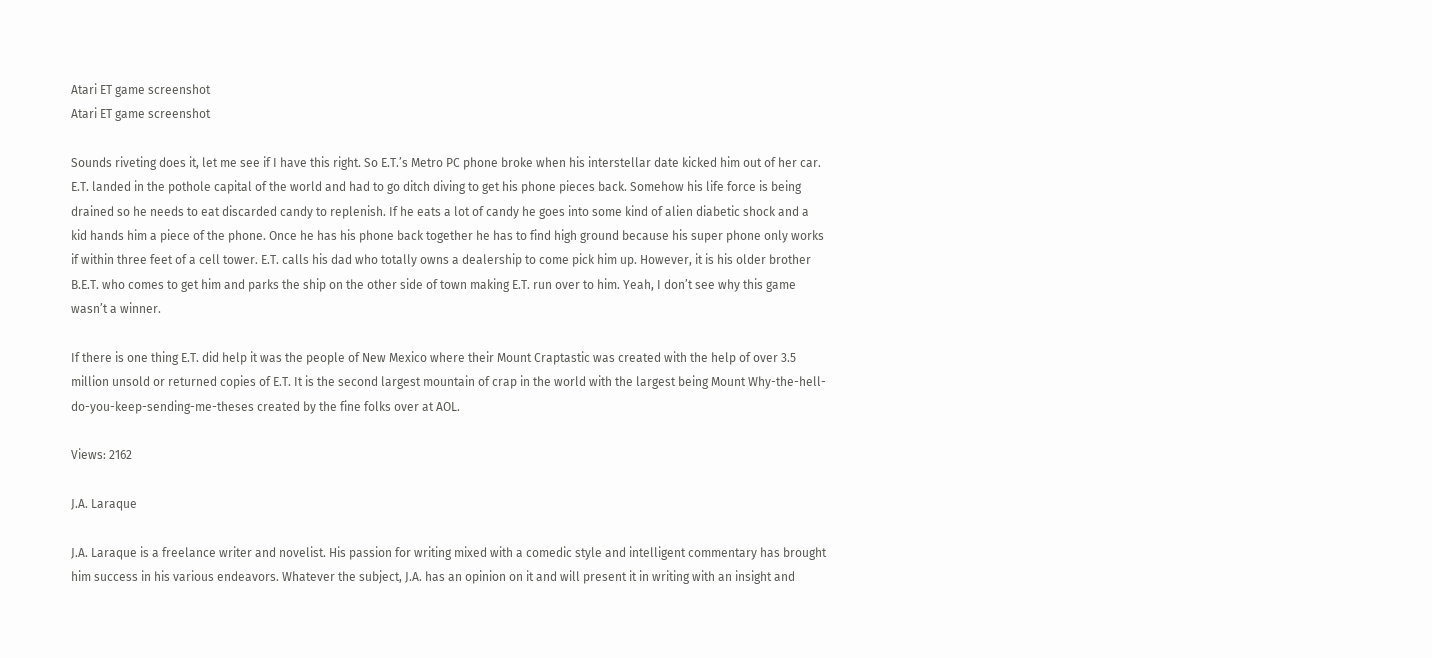Atari ET game screenshot
Atari ET game screenshot

Sounds riveting does it, let me see if I have this right. So E.T.’s Metro PC phone broke when his interstellar date kicked him out of her car. E.T. landed in the pothole capital of the world and had to go ditch diving to get his phone pieces back. Somehow his life force is being drained so he needs to eat discarded candy to replenish. If he eats a lot of candy he goes into some kind of alien diabetic shock and a kid hands him a piece of the phone. Once he has his phone back together he has to find high ground because his super phone only works if within three feet of a cell tower. E.T. calls his dad who totally owns a dealership to come pick him up. However, it is his older brother B.E.T. who comes to get him and parks the ship on the other side of town making E.T. run over to him. Yeah, I don’t see why this game wasn’t a winner.

If there is one thing E.T. did help it was the people of New Mexico where their Mount Craptastic was created with the help of over 3.5 million unsold or returned copies of E.T. It is the second largest mountain of crap in the world with the largest being Mount Why-the-hell-do-you-keep-sending-me-theses created by the fine folks over at AOL.

Views: 2162

J.A. Laraque

J.A. Laraque is a freelance writer and novelist. His passion for writing mixed with a comedic style and intelligent commentary has brought him success in his various endeavors. Whatever the subject, J.A. has an opinion on it and will present it in writing with an insight and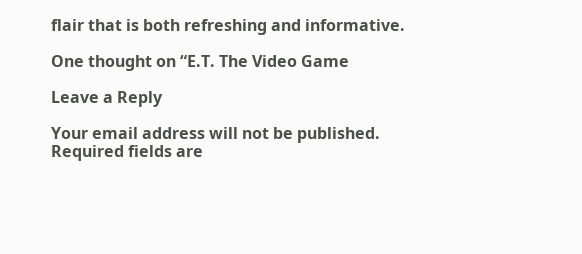flair that is both refreshing and informative.

One thought on “E.T. The Video Game

Leave a Reply

Your email address will not be published. Required fields are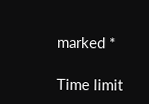marked *

Time limit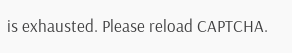is exhausted. Please reload CAPTCHA.